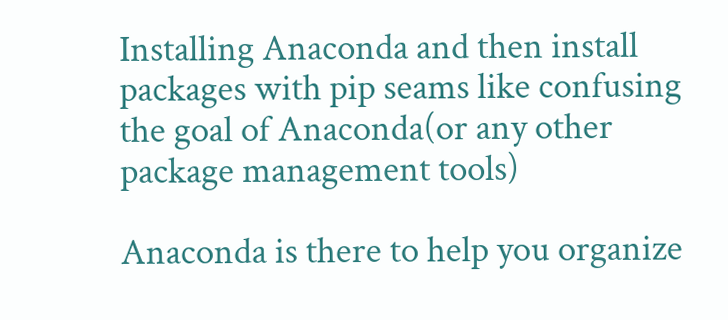Installing Anaconda and then install packages with pip seams like confusing the goal of Anaconda(or any other package management tools)

Anaconda is there to help you organize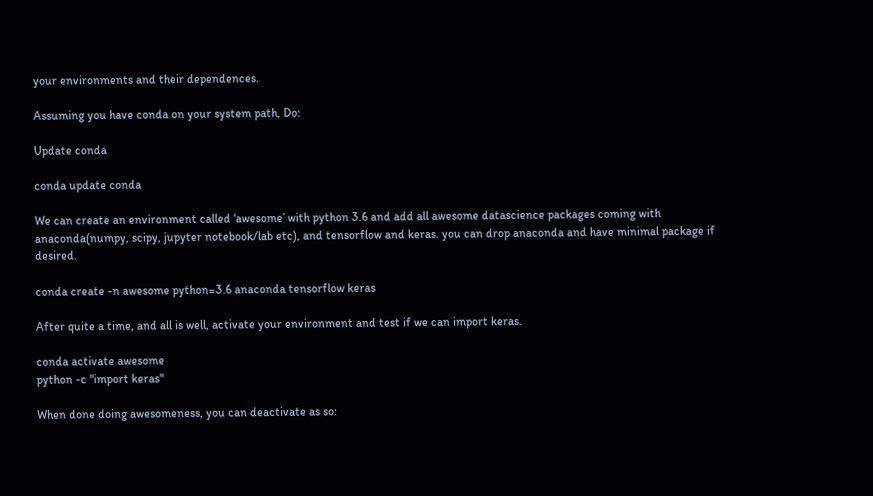your environments and their dependences.

Assuming you have conda on your system path, Do:

Update conda

conda update conda

We can create an environment called ‘awesome’ with python 3.6 and add all awesome datascience packages coming with anaconda(numpy, scipy, jupyter notebook/lab etc), and tensorflow and keras. you can drop anaconda and have minimal package if desired.

conda create -n awesome python=3.6 anaconda tensorflow keras

After quite a time, and all is well, activate your environment and test if we can import keras.

conda activate awesome
python -c "import keras"

When done doing awesomeness, you can deactivate as so: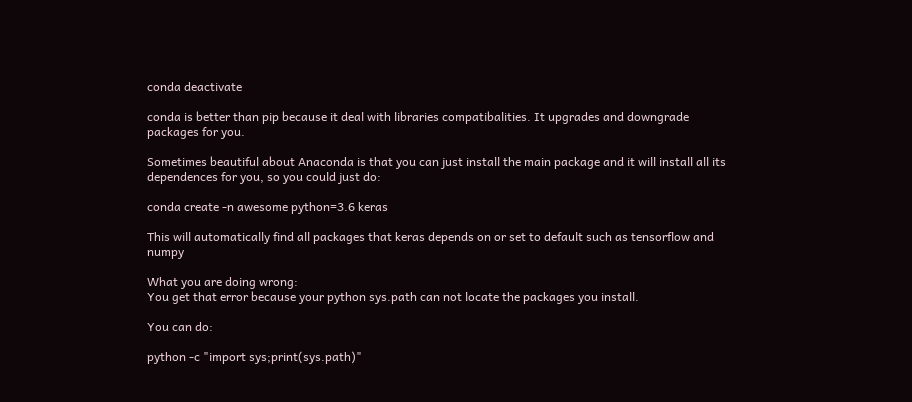conda deactivate

conda is better than pip because it deal with libraries compatibalities. It upgrades and downgrade packages for you.

Sometimes beautiful about Anaconda is that you can just install the main package and it will install all its dependences for you, so you could just do:

conda create -n awesome python=3.6 keras

This will automatically find all packages that keras depends on or set to default such as tensorflow and numpy

What you are doing wrong:
You get that error because your python sys.path can not locate the packages you install.

You can do:

python -c "import sys;print(sys.path)"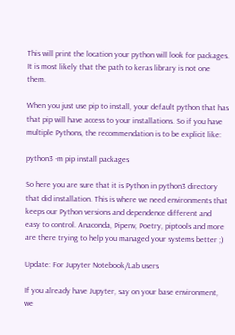This will print the location your python will look for packages. It is most likely that the path to keras library is not one them.

When you just use pip to install, your default python that has that pip will have access to your installations. So if you have multiple Pythons, the recommendation is to be explicit like:

python3 -m pip install packages

So here you are sure that it is Python in python3 directory that did installation. This is where we need environments that keeps our Python versions and dependence different and easy to control. Anaconda, Pipenv, Poetry, piptools and more are there trying to help you managed your systems better ;)

Update: For Jupyter Notebook/Lab users

If you already have Jupyter, say on your base environment, we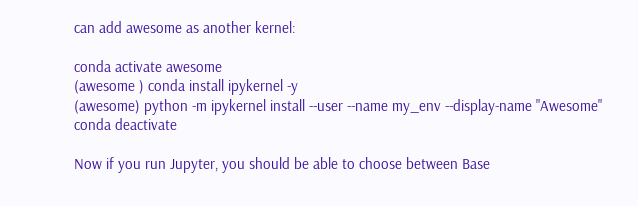can add awesome as another kernel:

conda activate awesome
(awesome ) conda install ipykernel -y
(awesome) python -m ipykernel install --user --name my_env --display-name "Awesome"
conda deactivate

Now if you run Jupyter, you should be able to choose between Base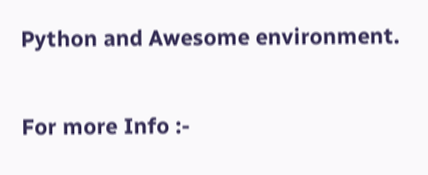Python and Awesome environment.

For more Info :-